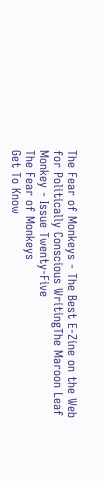The Fear of Monkeys - The Best E-Zine on the Web for Politically Conscious WritingThe Maroon Leaf Monkey - Issue Twenty-Five
The Fear of Monkeys
Get To Know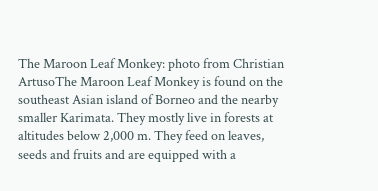The Maroon Leaf Monkey: photo from Christian ArtusoThe Maroon Leaf Monkey is found on the southeast Asian island of Borneo and the nearby smaller Karimata. They mostly live in forests at altitudes below 2,000 m. They feed on leaves, seeds and fruits and are equipped with a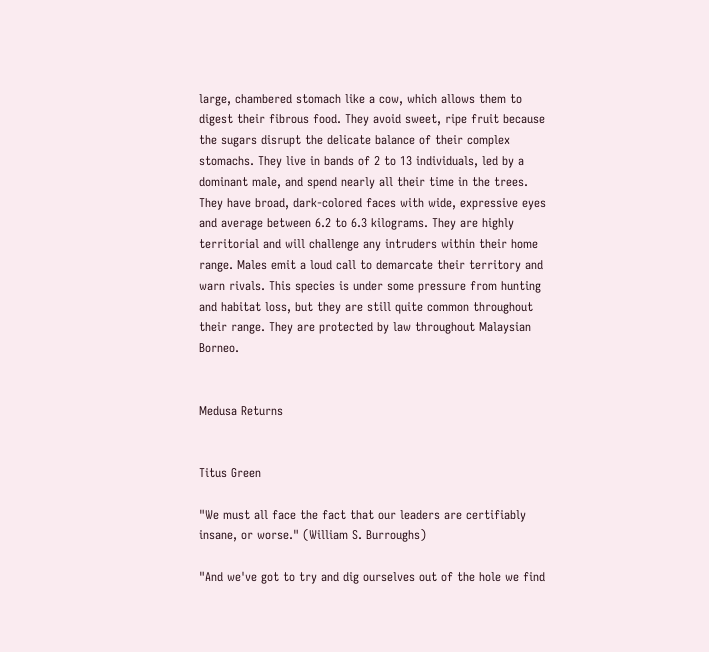large, chambered stomach like a cow, which allows them to digest their fibrous food. They avoid sweet, ripe fruit because the sugars disrupt the delicate balance of their complex stomachs. They live in bands of 2 to 13 individuals, led by a dominant male, and spend nearly all their time in the trees. They have broad, dark-colored faces with wide, expressive eyes and average between 6.2 to 6.3 kilograms. They are highly territorial and will challenge any intruders within their home range. Males emit a loud call to demarcate their territory and warn rivals. This species is under some pressure from hunting and habitat loss, but they are still quite common throughout their range. They are protected by law throughout Malaysian Borneo.


Medusa Returns


Titus Green

"We must all face the fact that our leaders are certifiably insane, or worse." (William S. Burroughs)

"And we've got to try and dig ourselves out of the hole we find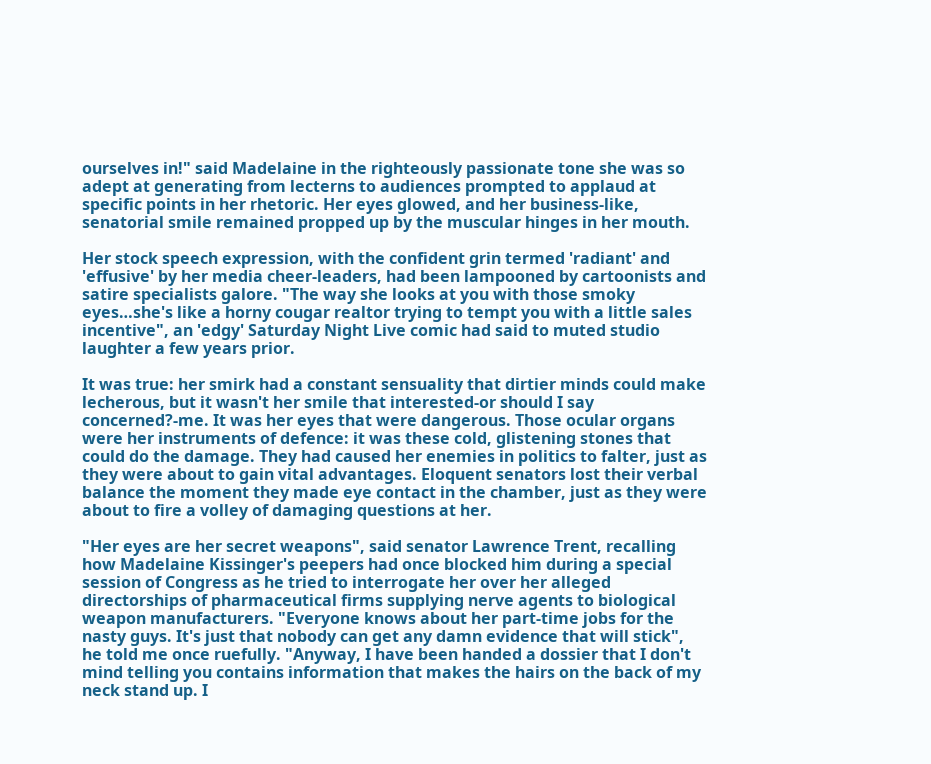ourselves in!" said Madelaine in the righteously passionate tone she was so adept at generating from lecterns to audiences prompted to applaud at specific points in her rhetoric. Her eyes glowed, and her business-like, senatorial smile remained propped up by the muscular hinges in her mouth.

Her stock speech expression, with the confident grin termed 'radiant' and 'effusive' by her media cheer-leaders, had been lampooned by cartoonists and satire specialists galore. "The way she looks at you with those smoky eyes…she's like a horny cougar realtor trying to tempt you with a little sales incentive", an 'edgy' Saturday Night Live comic had said to muted studio laughter a few years prior.

It was true: her smirk had a constant sensuality that dirtier minds could make lecherous, but it wasn't her smile that interested-or should I say concerned?-me. It was her eyes that were dangerous. Those ocular organs were her instruments of defence: it was these cold, glistening stones that could do the damage. They had caused her enemies in politics to falter, just as they were about to gain vital advantages. Eloquent senators lost their verbal balance the moment they made eye contact in the chamber, just as they were about to fire a volley of damaging questions at her.

"Her eyes are her secret weapons", said senator Lawrence Trent, recalling how Madelaine Kissinger's peepers had once blocked him during a special session of Congress as he tried to interrogate her over her alleged directorships of pharmaceutical firms supplying nerve agents to biological weapon manufacturers. "Everyone knows about her part-time jobs for the nasty guys. It's just that nobody can get any damn evidence that will stick", he told me once ruefully. "Anyway, I have been handed a dossier that I don't mind telling you contains information that makes the hairs on the back of my neck stand up. I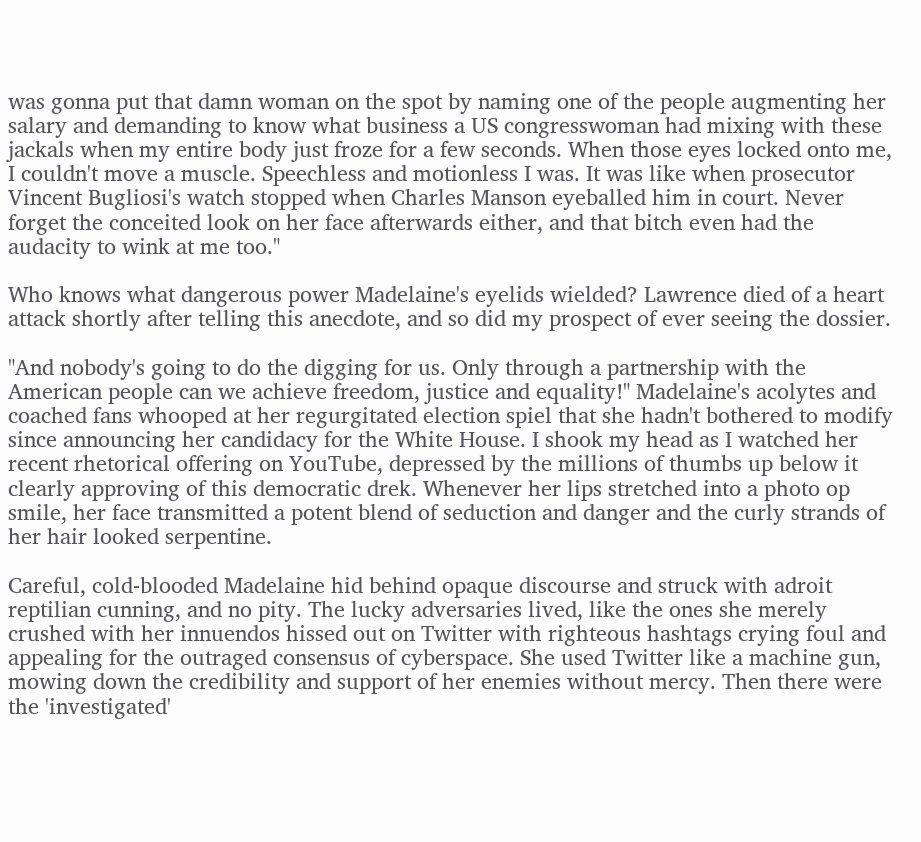was gonna put that damn woman on the spot by naming one of the people augmenting her salary and demanding to know what business a US congresswoman had mixing with these jackals when my entire body just froze for a few seconds. When those eyes locked onto me, I couldn't move a muscle. Speechless and motionless I was. It was like when prosecutor Vincent Bugliosi's watch stopped when Charles Manson eyeballed him in court. Never forget the conceited look on her face afterwards either, and that bitch even had the audacity to wink at me too."

Who knows what dangerous power Madelaine's eyelids wielded? Lawrence died of a heart attack shortly after telling this anecdote, and so did my prospect of ever seeing the dossier.

"And nobody's going to do the digging for us. Only through a partnership with the American people can we achieve freedom, justice and equality!" Madelaine's acolytes and coached fans whooped at her regurgitated election spiel that she hadn't bothered to modify since announcing her candidacy for the White House. I shook my head as I watched her recent rhetorical offering on YouTube, depressed by the millions of thumbs up below it clearly approving of this democratic drek. Whenever her lips stretched into a photo op smile, her face transmitted a potent blend of seduction and danger and the curly strands of her hair looked serpentine.

Careful, cold-blooded Madelaine hid behind opaque discourse and struck with adroit reptilian cunning, and no pity. The lucky adversaries lived, like the ones she merely crushed with her innuendos hissed out on Twitter with righteous hashtags crying foul and appealing for the outraged consensus of cyberspace. She used Twitter like a machine gun, mowing down the credibility and support of her enemies without mercy. Then there were the 'investigated'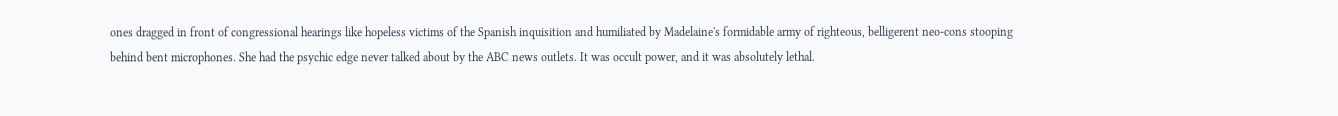ones dragged in front of congressional hearings like hopeless victims of the Spanish inquisition and humiliated by Madelaine's formidable army of righteous, belligerent neo-cons stooping behind bent microphones. She had the psychic edge never talked about by the ABC news outlets. It was occult power, and it was absolutely lethal.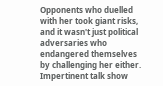Opponents who duelled with her took giant risks, and it wasn't just political adversaries who endangered themselves by challenging her either. Impertinent talk show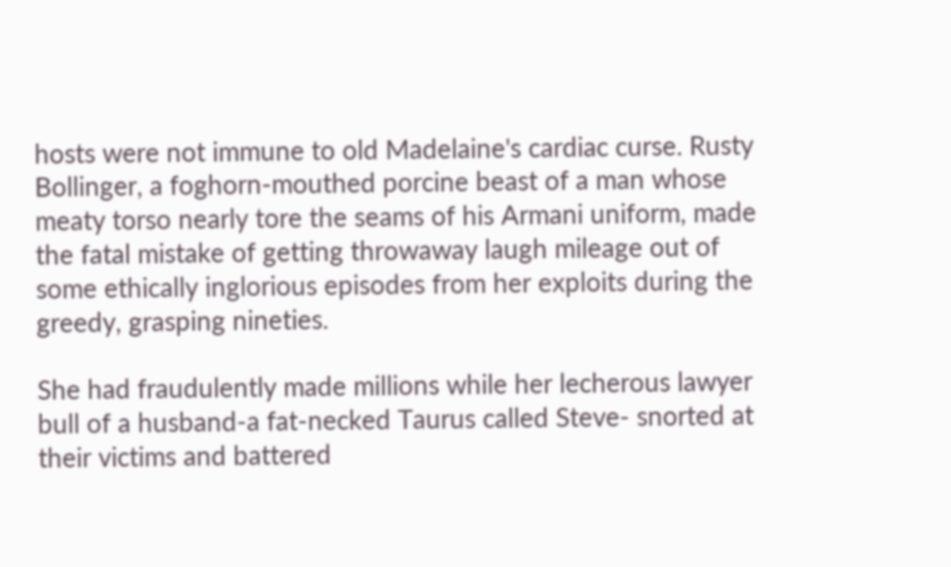hosts were not immune to old Madelaine's cardiac curse. Rusty Bollinger, a foghorn-mouthed porcine beast of a man whose meaty torso nearly tore the seams of his Armani uniform, made the fatal mistake of getting throwaway laugh mileage out of some ethically inglorious episodes from her exploits during the greedy, grasping nineties.

She had fraudulently made millions while her lecherous lawyer bull of a husband-a fat-necked Taurus called Steve- snorted at their victims and battered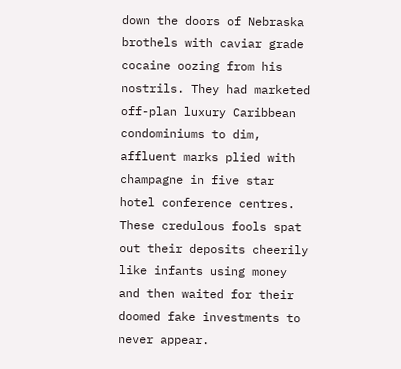down the doors of Nebraska brothels with caviar grade cocaine oozing from his nostrils. They had marketed off-plan luxury Caribbean condominiums to dim, affluent marks plied with champagne in five star hotel conference centres. These credulous fools spat out their deposits cheerily like infants using money and then waited for their doomed fake investments to never appear.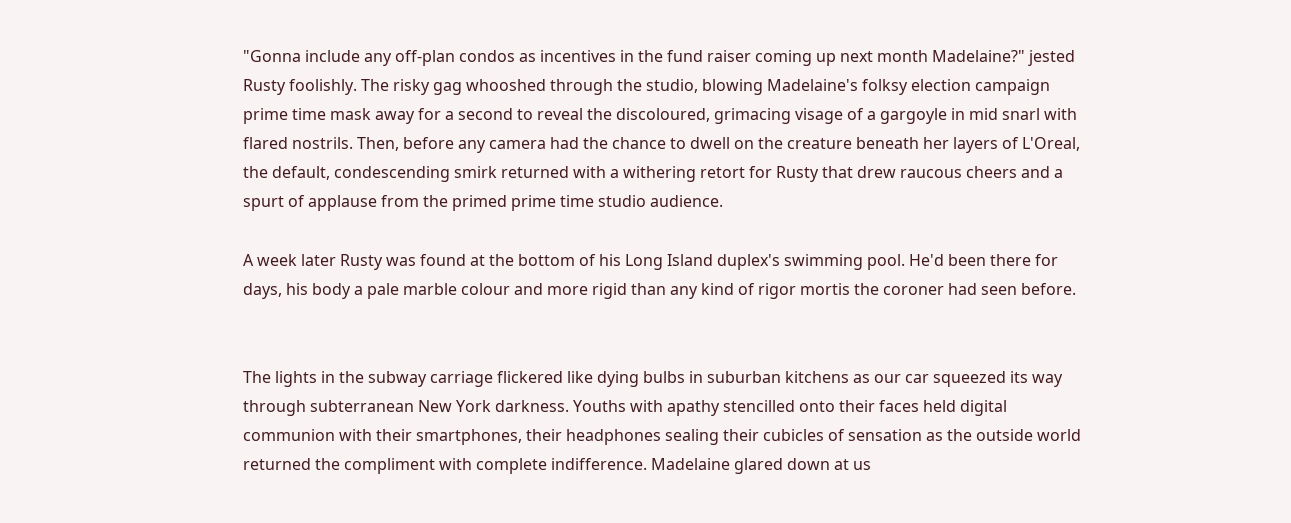"Gonna include any off-plan condos as incentives in the fund raiser coming up next month Madelaine?" jested Rusty foolishly. The risky gag whooshed through the studio, blowing Madelaine's folksy election campaign prime time mask away for a second to reveal the discoloured, grimacing visage of a gargoyle in mid snarl with flared nostrils. Then, before any camera had the chance to dwell on the creature beneath her layers of L'Oreal, the default, condescending smirk returned with a withering retort for Rusty that drew raucous cheers and a spurt of applause from the primed prime time studio audience.

A week later Rusty was found at the bottom of his Long Island duplex's swimming pool. He'd been there for days, his body a pale marble colour and more rigid than any kind of rigor mortis the coroner had seen before.


The lights in the subway carriage flickered like dying bulbs in suburban kitchens as our car squeezed its way through subterranean New York darkness. Youths with apathy stencilled onto their faces held digital communion with their smartphones, their headphones sealing their cubicles of sensation as the outside world returned the compliment with complete indifference. Madelaine glared down at us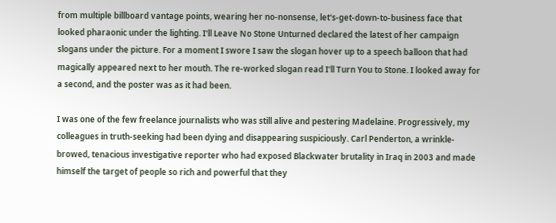from multiple billboard vantage points, wearing her no-nonsense, let's-get-down-to-business face that looked pharaonic under the lighting. I'll Leave No Stone Unturned declared the latest of her campaign slogans under the picture. For a moment I swore I saw the slogan hover up to a speech balloon that had magically appeared next to her mouth. The re-worked slogan read I'll Turn You to Stone. I looked away for a second, and the poster was as it had been.

I was one of the few freelance journalists who was still alive and pestering Madelaine. Progressively, my colleagues in truth-seeking had been dying and disappearing suspiciously. Carl Penderton, a wrinkle-browed, tenacious investigative reporter who had exposed Blackwater brutality in Iraq in 2003 and made himself the target of people so rich and powerful that they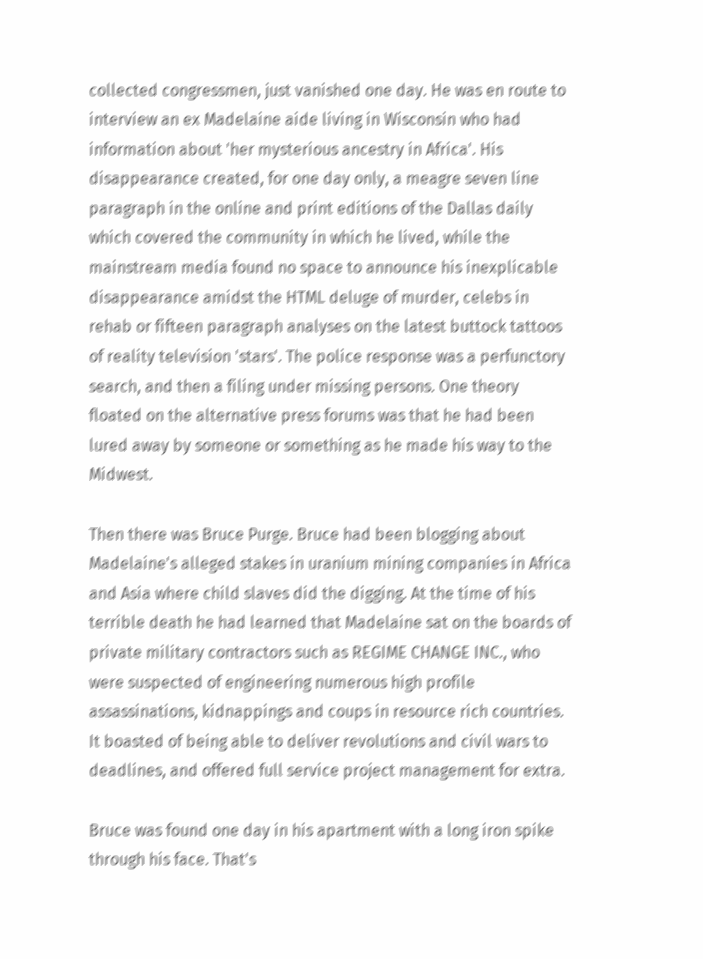collected congressmen, just vanished one day. He was en route to interview an ex Madelaine aide living in Wisconsin who had information about 'her mysterious ancestry in Africa'. His disappearance created, for one day only, a meagre seven line paragraph in the online and print editions of the Dallas daily which covered the community in which he lived, while the mainstream media found no space to announce his inexplicable disappearance amidst the HTML deluge of murder, celebs in rehab or fifteen paragraph analyses on the latest buttock tattoos of reality television 'stars'. The police response was a perfunctory search, and then a filing under missing persons. One theory floated on the alternative press forums was that he had been lured away by someone or something as he made his way to the Midwest.

Then there was Bruce Purge. Bruce had been blogging about Madelaine's alleged stakes in uranium mining companies in Africa and Asia where child slaves did the digging. At the time of his terrible death he had learned that Madelaine sat on the boards of private military contractors such as REGIME CHANGE INC., who were suspected of engineering numerous high profile assassinations, kidnappings and coups in resource rich countries. It boasted of being able to deliver revolutions and civil wars to deadlines, and offered full service project management for extra.

Bruce was found one day in his apartment with a long iron spike through his face. That's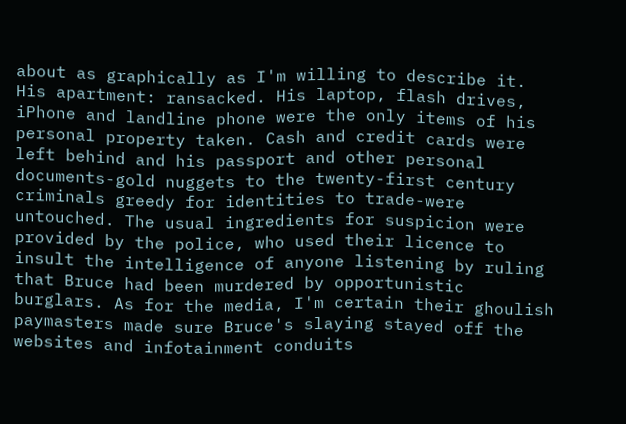about as graphically as I'm willing to describe it. His apartment: ransacked. His laptop, flash drives, iPhone and landline phone were the only items of his personal property taken. Cash and credit cards were left behind and his passport and other personal documents-gold nuggets to the twenty-first century criminals greedy for identities to trade-were untouched. The usual ingredients for suspicion were provided by the police, who used their licence to insult the intelligence of anyone listening by ruling that Bruce had been murdered by opportunistic burglars. As for the media, I'm certain their ghoulish paymasters made sure Bruce's slaying stayed off the websites and infotainment conduits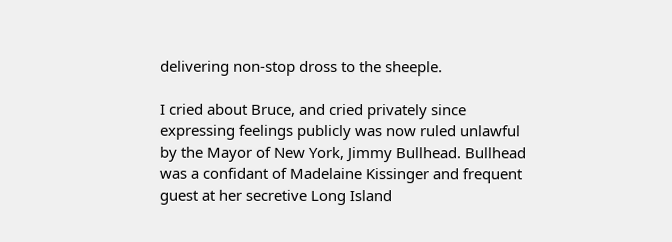delivering non-stop dross to the sheeple.

I cried about Bruce, and cried privately since expressing feelings publicly was now ruled unlawful by the Mayor of New York, Jimmy Bullhead. Bullhead was a confidant of Madelaine Kissinger and frequent guest at her secretive Long Island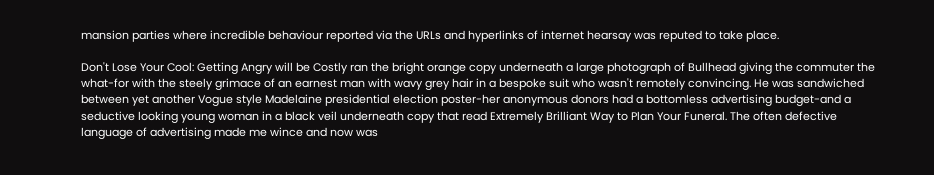mansion parties where incredible behaviour reported via the URLs and hyperlinks of internet hearsay was reputed to take place.

Don't Lose Your Cool: Getting Angry will be Costly ran the bright orange copy underneath a large photograph of Bullhead giving the commuter the what-for with the steely grimace of an earnest man with wavy grey hair in a bespoke suit who wasn't remotely convincing. He was sandwiched between yet another Vogue style Madelaine presidential election poster-her anonymous donors had a bottomless advertising budget-and a seductive looking young woman in a black veil underneath copy that read Extremely Brilliant Way to Plan Your Funeral. The often defective language of advertising made me wince and now was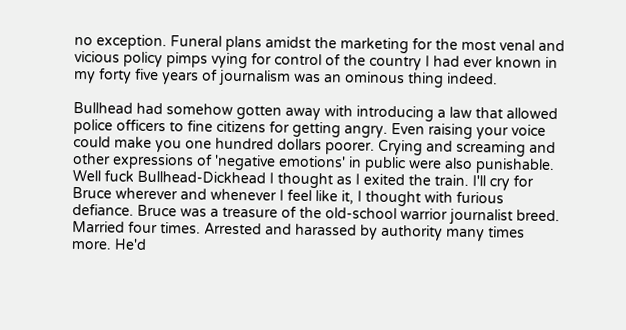no exception. Funeral plans amidst the marketing for the most venal and vicious policy pimps vying for control of the country I had ever known in my forty five years of journalism was an ominous thing indeed.

Bullhead had somehow gotten away with introducing a law that allowed police officers to fine citizens for getting angry. Even raising your voice could make you one hundred dollars poorer. Crying and screaming and other expressions of 'negative emotions' in public were also punishable. Well fuck Bullhead-Dickhead I thought as I exited the train. I'll cry for Bruce wherever and whenever I feel like it, I thought with furious defiance. Bruce was a treasure of the old-school warrior journalist breed. Married four times. Arrested and harassed by authority many times more. He'd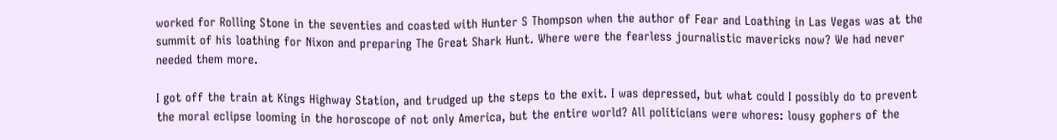worked for Rolling Stone in the seventies and coasted with Hunter S Thompson when the author of Fear and Loathing in Las Vegas was at the summit of his loathing for Nixon and preparing The Great Shark Hunt. Where were the fearless journalistic mavericks now? We had never needed them more.

I got off the train at Kings Highway Station, and trudged up the steps to the exit. I was depressed, but what could I possibly do to prevent the moral eclipse looming in the horoscope of not only America, but the entire world? All politicians were whores: lousy gophers of the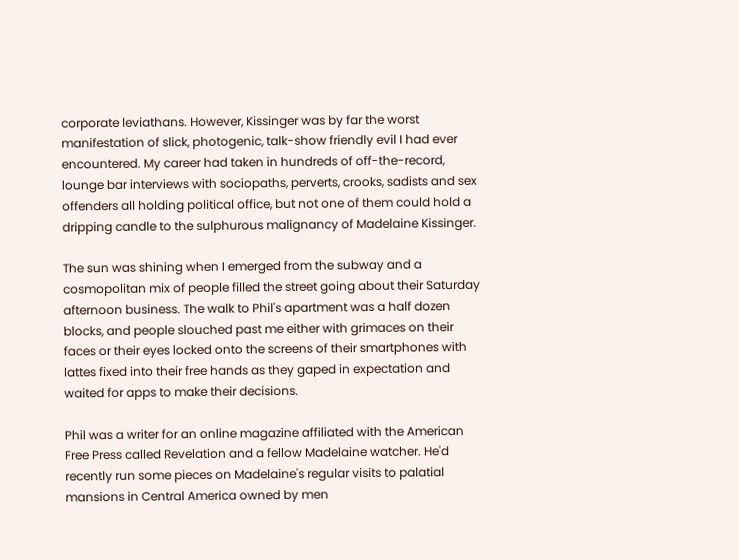corporate leviathans. However, Kissinger was by far the worst manifestation of slick, photogenic, talk-show friendly evil I had ever encountered. My career had taken in hundreds of off-the-record, lounge bar interviews with sociopaths, perverts, crooks, sadists and sex offenders all holding political office, but not one of them could hold a dripping candle to the sulphurous malignancy of Madelaine Kissinger.

The sun was shining when I emerged from the subway and a cosmopolitan mix of people filled the street going about their Saturday afternoon business. The walk to Phil's apartment was a half dozen blocks, and people slouched past me either with grimaces on their faces or their eyes locked onto the screens of their smartphones with lattes fixed into their free hands as they gaped in expectation and waited for apps to make their decisions.

Phil was a writer for an online magazine affiliated with the American Free Press called Revelation and a fellow Madelaine watcher. He'd recently run some pieces on Madelaine's regular visits to palatial mansions in Central America owned by men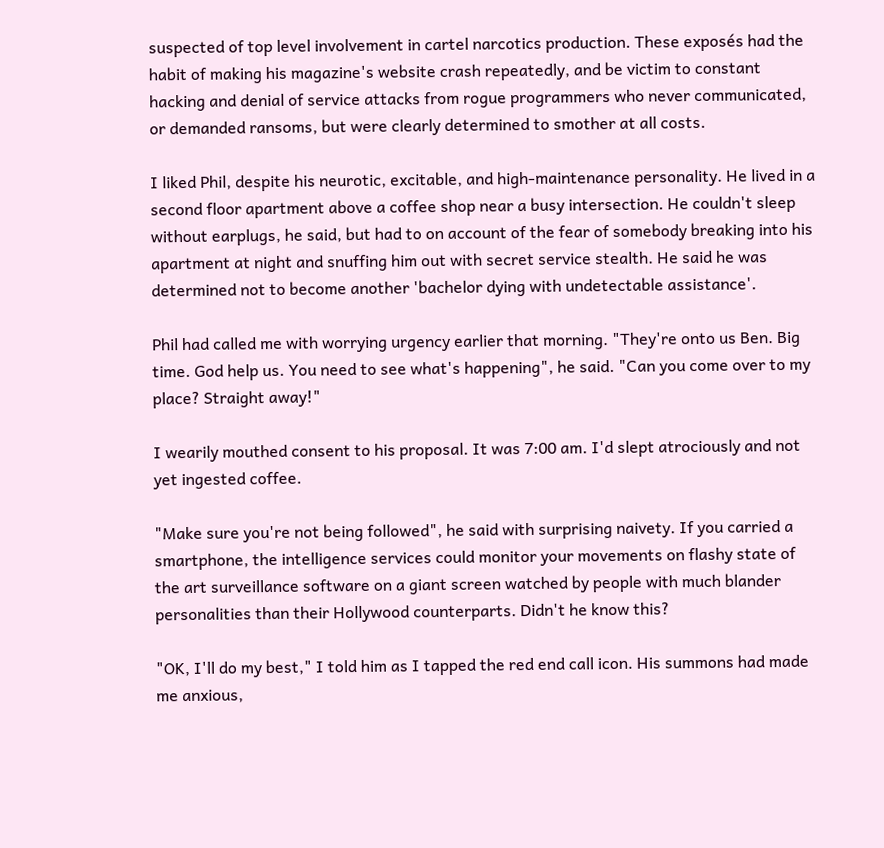suspected of top level involvement in cartel narcotics production. These exposés had the habit of making his magazine's website crash repeatedly, and be victim to constant hacking and denial of service attacks from rogue programmers who never communicated, or demanded ransoms, but were clearly determined to smother at all costs.

I liked Phil, despite his neurotic, excitable, and high-maintenance personality. He lived in a second floor apartment above a coffee shop near a busy intersection. He couldn't sleep without earplugs, he said, but had to on account of the fear of somebody breaking into his apartment at night and snuffing him out with secret service stealth. He said he was determined not to become another 'bachelor dying with undetectable assistance'.

Phil had called me with worrying urgency earlier that morning. "They're onto us Ben. Big time. God help us. You need to see what's happening", he said. "Can you come over to my place? Straight away!"

I wearily mouthed consent to his proposal. It was 7:00 am. I'd slept atrociously and not yet ingested coffee.

"Make sure you're not being followed", he said with surprising naivety. If you carried a smartphone, the intelligence services could monitor your movements on flashy state of the art surveillance software on a giant screen watched by people with much blander personalities than their Hollywood counterparts. Didn't he know this?

"OK, I'll do my best," I told him as I tapped the red end call icon. His summons had made me anxious,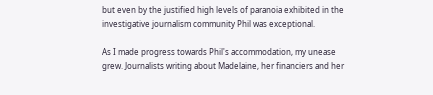but even by the justified high levels of paranoia exhibited in the investigative journalism community Phil was exceptional.

As I made progress towards Phil's accommodation, my unease grew. Journalists writing about Madelaine, her financiers and her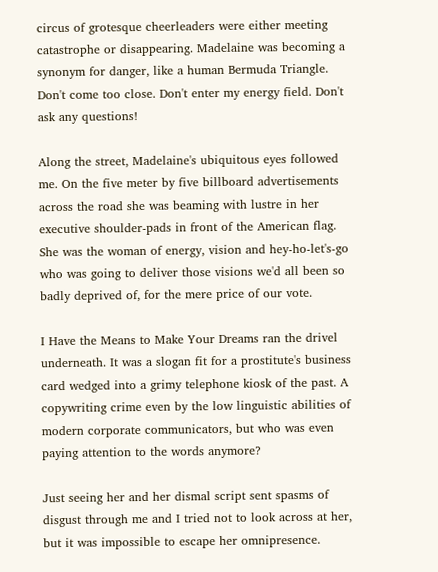circus of grotesque cheerleaders were either meeting catastrophe or disappearing. Madelaine was becoming a synonym for danger, like a human Bermuda Triangle. Don't come too close. Don't enter my energy field. Don't ask any questions!

Along the street, Madelaine's ubiquitous eyes followed me. On the five meter by five billboard advertisements across the road she was beaming with lustre in her executive shoulder-pads in front of the American flag. She was the woman of energy, vision and hey-ho-let's-go who was going to deliver those visions we'd all been so badly deprived of, for the mere price of our vote.

I Have the Means to Make Your Dreams ran the drivel underneath. It was a slogan fit for a prostitute's business card wedged into a grimy telephone kiosk of the past. A copywriting crime even by the low linguistic abilities of modern corporate communicators, but who was even paying attention to the words anymore?

Just seeing her and her dismal script sent spasms of disgust through me and I tried not to look across at her, but it was impossible to escape her omnipresence.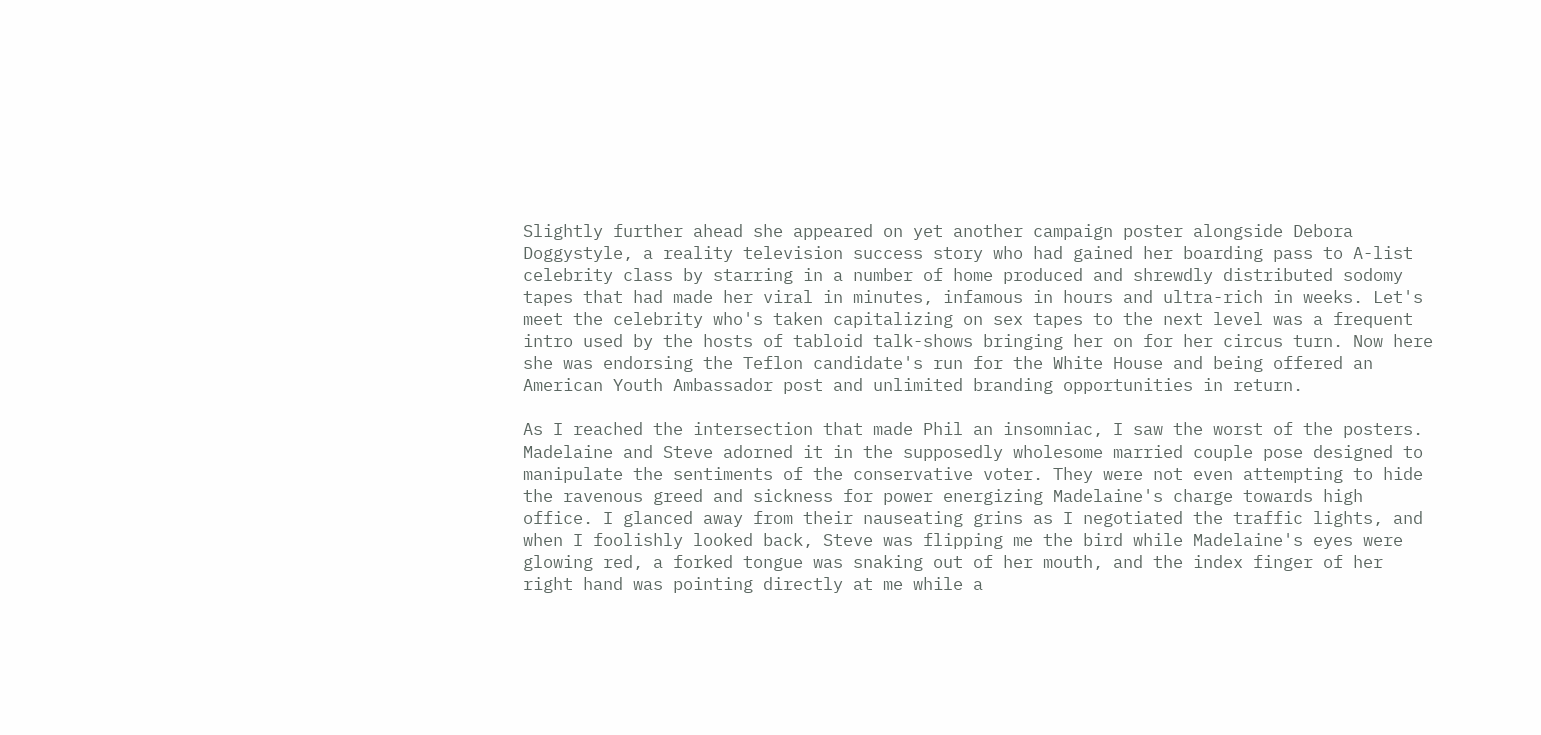Slightly further ahead she appeared on yet another campaign poster alongside Debora Doggystyle, a reality television success story who had gained her boarding pass to A-list celebrity class by starring in a number of home produced and shrewdly distributed sodomy tapes that had made her viral in minutes, infamous in hours and ultra-rich in weeks. Let's meet the celebrity who's taken capitalizing on sex tapes to the next level was a frequent intro used by the hosts of tabloid talk-shows bringing her on for her circus turn. Now here she was endorsing the Teflon candidate's run for the White House and being offered an American Youth Ambassador post and unlimited branding opportunities in return.

As I reached the intersection that made Phil an insomniac, I saw the worst of the posters. Madelaine and Steve adorned it in the supposedly wholesome married couple pose designed to manipulate the sentiments of the conservative voter. They were not even attempting to hide the ravenous greed and sickness for power energizing Madelaine's charge towards high office. I glanced away from their nauseating grins as I negotiated the traffic lights, and when I foolishly looked back, Steve was flipping me the bird while Madelaine's eyes were glowing red, a forked tongue was snaking out of her mouth, and the index finger of her right hand was pointing directly at me while a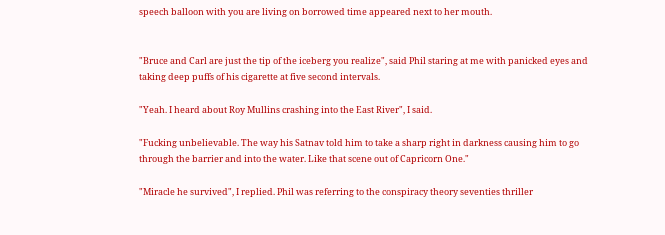speech balloon with you are living on borrowed time appeared next to her mouth.


"Bruce and Carl are just the tip of the iceberg you realize", said Phil staring at me with panicked eyes and taking deep puffs of his cigarette at five second intervals.

"Yeah. I heard about Roy Mullins crashing into the East River", I said.

"Fucking unbelievable. The way his Satnav told him to take a sharp right in darkness causing him to go through the barrier and into the water. Like that scene out of Capricorn One."

"Miracle he survived", I replied. Phil was referring to the conspiracy theory seventies thriller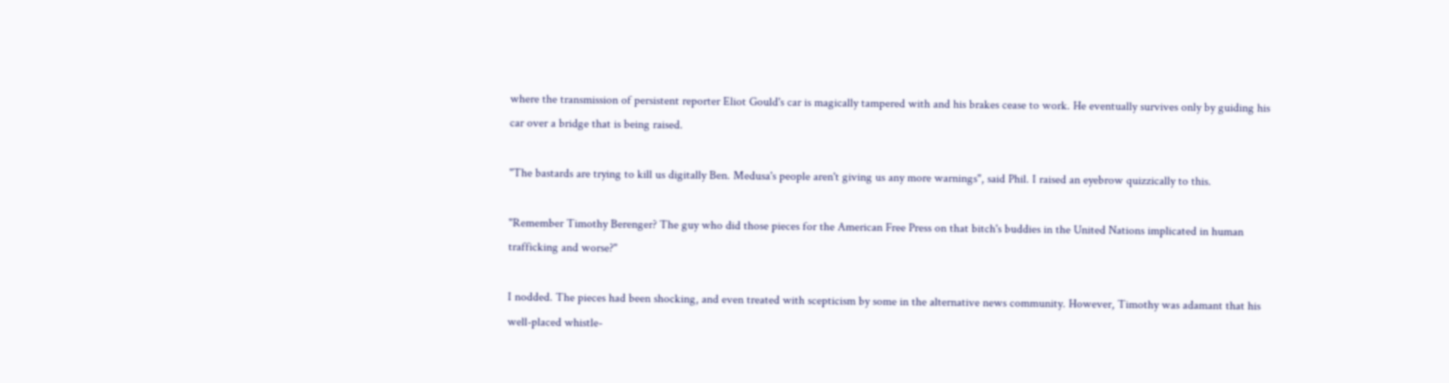where the transmission of persistent reporter Eliot Gould's car is magically tampered with and his brakes cease to work. He eventually survives only by guiding his car over a bridge that is being raised.

"The bastards are trying to kill us digitally Ben. Medusa's people aren't giving us any more warnings", said Phil. I raised an eyebrow quizzically to this.

"Remember Timothy Berenger? The guy who did those pieces for the American Free Press on that bitch's buddies in the United Nations implicated in human trafficking and worse?"

I nodded. The pieces had been shocking, and even treated with scepticism by some in the alternative news community. However, Timothy was adamant that his well-placed whistle-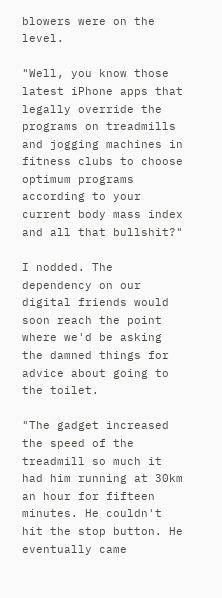blowers were on the level.

"Well, you know those latest iPhone apps that legally override the programs on treadmills and jogging machines in fitness clubs to choose optimum programs according to your current body mass index and all that bullshit?"

I nodded. The dependency on our digital friends would soon reach the point where we'd be asking the damned things for advice about going to the toilet.

"The gadget increased the speed of the treadmill so much it had him running at 30km an hour for fifteen minutes. He couldn't hit the stop button. He eventually came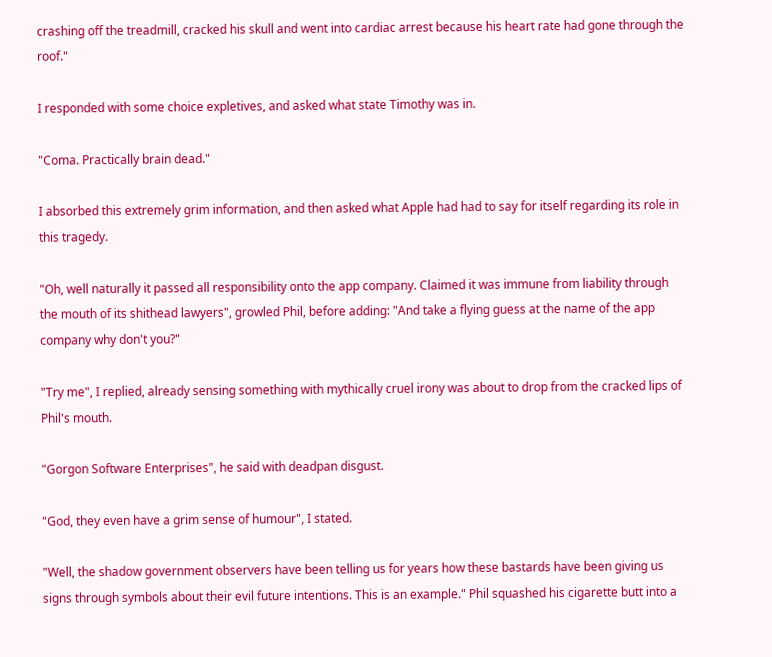crashing off the treadmill, cracked his skull and went into cardiac arrest because his heart rate had gone through the roof."

I responded with some choice expletives, and asked what state Timothy was in.

"Coma. Practically brain dead."

I absorbed this extremely grim information, and then asked what Apple had had to say for itself regarding its role in this tragedy.

"Oh, well naturally it passed all responsibility onto the app company. Claimed it was immune from liability through the mouth of its shithead lawyers", growled Phil, before adding: "And take a flying guess at the name of the app company why don't you?"

"Try me", I replied, already sensing something with mythically cruel irony was about to drop from the cracked lips of Phil's mouth.

"Gorgon Software Enterprises", he said with deadpan disgust.

"God, they even have a grim sense of humour", I stated.

"Well, the shadow government observers have been telling us for years how these bastards have been giving us signs through symbols about their evil future intentions. This is an example." Phil squashed his cigarette butt into a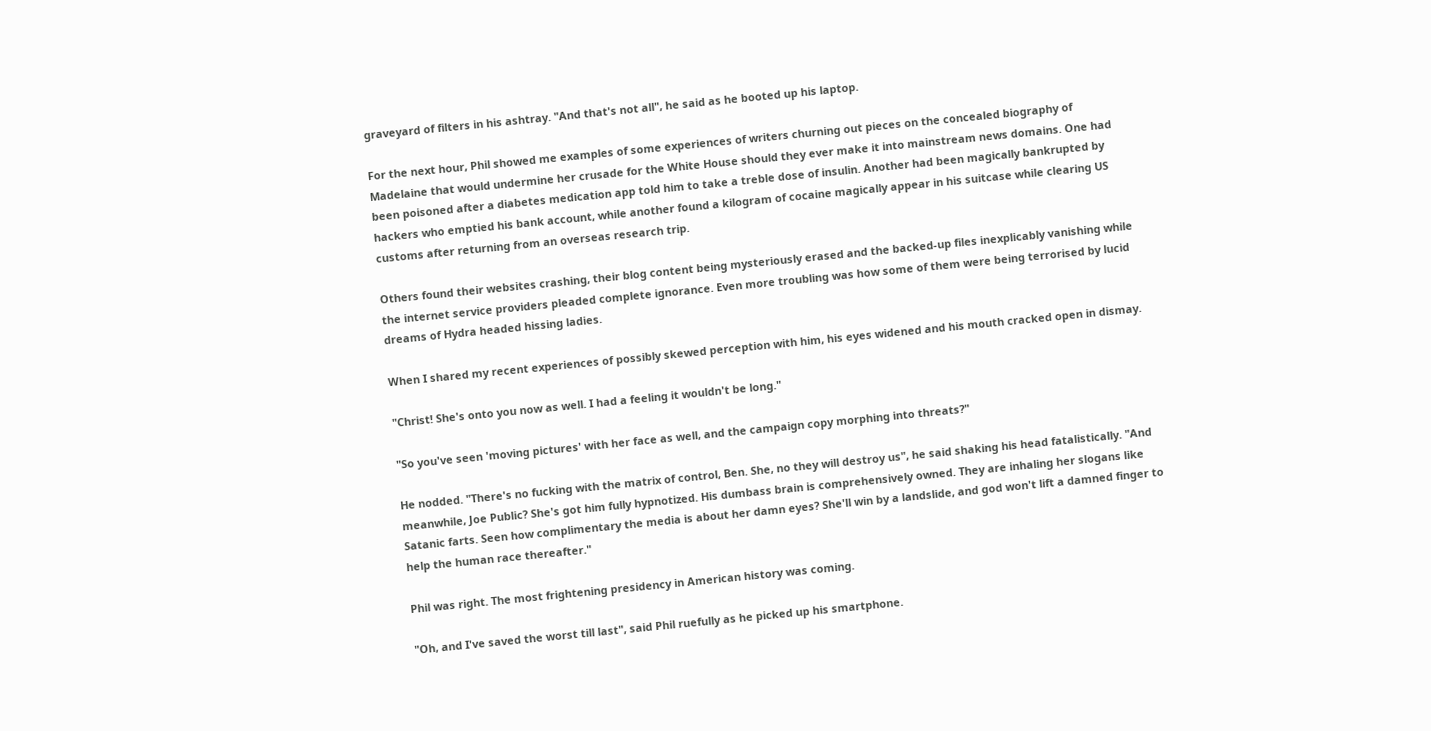graveyard of filters in his ashtray. "And that's not all", he said as he booted up his laptop.

For the next hour, Phil showed me examples of some experiences of writers churning out pieces on the concealed biography of Madelaine that would undermine her crusade for the White House should they ever make it into mainstream news domains. One had been poisoned after a diabetes medication app told him to take a treble dose of insulin. Another had been magically bankrupted by hackers who emptied his bank account, while another found a kilogram of cocaine magically appear in his suitcase while clearing US customs after returning from an overseas research trip.

Others found their websites crashing, their blog content being mysteriously erased and the backed-up files inexplicably vanishing while the internet service providers pleaded complete ignorance. Even more troubling was how some of them were being terrorised by lucid dreams of Hydra headed hissing ladies.

When I shared my recent experiences of possibly skewed perception with him, his eyes widened and his mouth cracked open in dismay.

"Christ! She's onto you now as well. I had a feeling it wouldn't be long."

"So you've seen 'moving pictures' with her face as well, and the campaign copy morphing into threats?"

He nodded. "There's no fucking with the matrix of control, Ben. She, no they will destroy us", he said shaking his head fatalistically. "And meanwhile, Joe Public? She's got him fully hypnotized. His dumbass brain is comprehensively owned. They are inhaling her slogans like Satanic farts. Seen how complimentary the media is about her damn eyes? She'll win by a landslide, and god won't lift a damned finger to help the human race thereafter."

Phil was right. The most frightening presidency in American history was coming.

"Oh, and I've saved the worst till last", said Phil ruefully as he picked up his smartphone.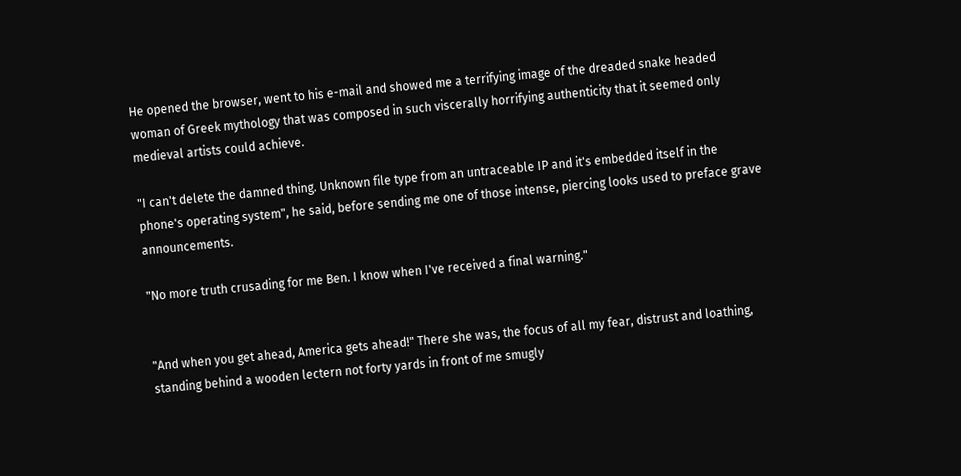He opened the browser, went to his e-mail and showed me a terrifying image of the dreaded snake headed woman of Greek mythology that was composed in such viscerally horrifying authenticity that it seemed only medieval artists could achieve.

"I can't delete the damned thing. Unknown file type from an untraceable IP and it's embedded itself in the phone's operating system", he said, before sending me one of those intense, piercing looks used to preface grave announcements.

"No more truth crusading for me Ben. I know when I've received a final warning."


"And when you get ahead, America gets ahead!" There she was, the focus of all my fear, distrust and loathing, standing behind a wooden lectern not forty yards in front of me smugly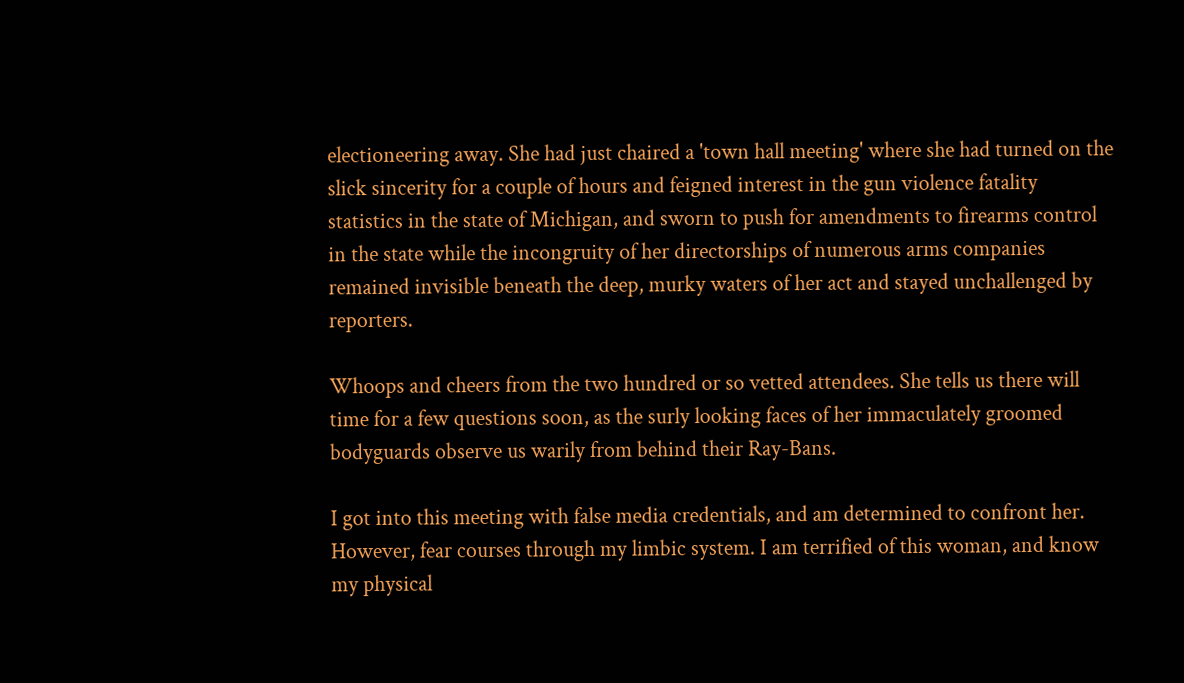electioneering away. She had just chaired a 'town hall meeting' where she had turned on the slick sincerity for a couple of hours and feigned interest in the gun violence fatality statistics in the state of Michigan, and sworn to push for amendments to firearms control in the state while the incongruity of her directorships of numerous arms companies remained invisible beneath the deep, murky waters of her act and stayed unchallenged by reporters.

Whoops and cheers from the two hundred or so vetted attendees. She tells us there will time for a few questions soon, as the surly looking faces of her immaculately groomed bodyguards observe us warily from behind their Ray-Bans.

I got into this meeting with false media credentials, and am determined to confront her. However, fear courses through my limbic system. I am terrified of this woman, and know my physical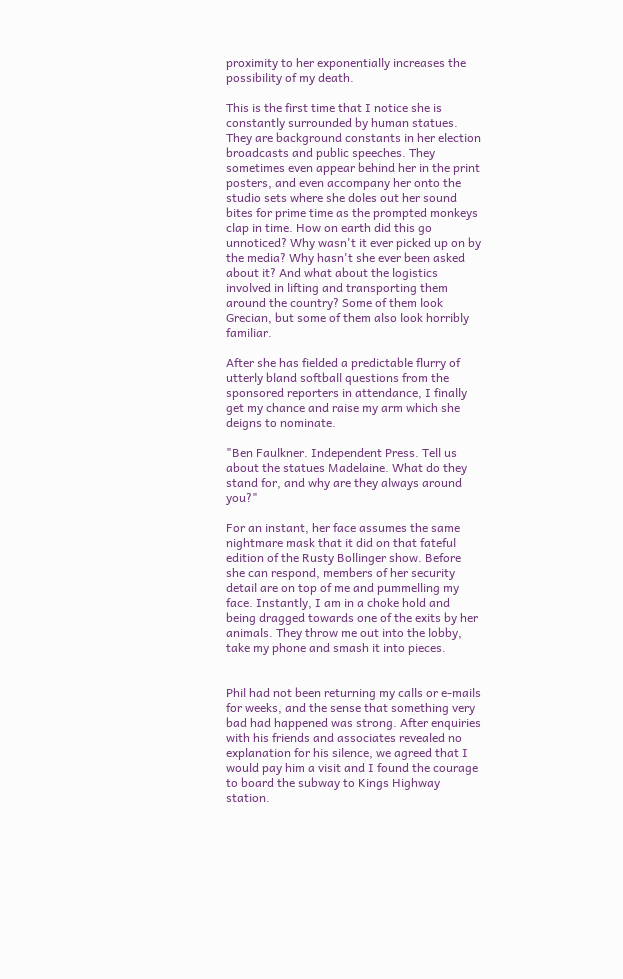proximity to her exponentially increases the possibility of my death.

This is the first time that I notice she is constantly surrounded by human statues. They are background constants in her election broadcasts and public speeches. They sometimes even appear behind her in the print posters, and even accompany her onto the studio sets where she doles out her sound bites for prime time as the prompted monkeys clap in time. How on earth did this go unnoticed? Why wasn't it ever picked up on by the media? Why hasn't she ever been asked about it? And what about the logistics involved in lifting and transporting them around the country? Some of them look Grecian, but some of them also look horribly familiar.

After she has fielded a predictable flurry of utterly bland softball questions from the sponsored reporters in attendance, I finally get my chance and raise my arm which she deigns to nominate.

"Ben Faulkner. Independent Press. Tell us about the statues Madelaine. What do they stand for, and why are they always around you?"

For an instant, her face assumes the same nightmare mask that it did on that fateful edition of the Rusty Bollinger show. Before she can respond, members of her security detail are on top of me and pummelling my face. Instantly, I am in a choke hold and being dragged towards one of the exits by her animals. They throw me out into the lobby, take my phone and smash it into pieces.


Phil had not been returning my calls or e-mails for weeks, and the sense that something very bad had happened was strong. After enquiries with his friends and associates revealed no explanation for his silence, we agreed that I would pay him a visit and I found the courage to board the subway to Kings Highway station.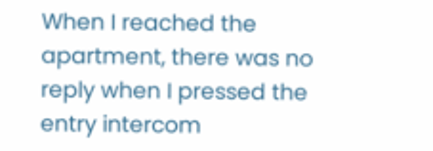When I reached the apartment, there was no reply when I pressed the entry intercom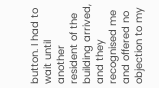button. I had to wait until another resident of the building arrived, and they recognised me and offered no objection to my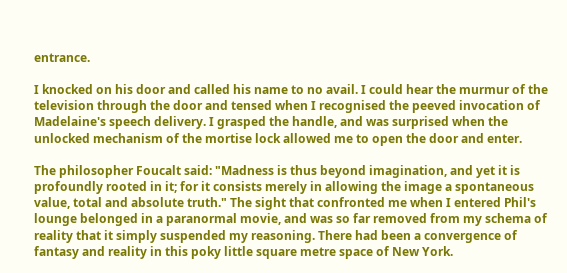entrance.

I knocked on his door and called his name to no avail. I could hear the murmur of the television through the door and tensed when I recognised the peeved invocation of Madelaine's speech delivery. I grasped the handle, and was surprised when the unlocked mechanism of the mortise lock allowed me to open the door and enter.

The philosopher Foucalt said: "Madness is thus beyond imagination, and yet it is profoundly rooted in it; for it consists merely in allowing the image a spontaneous value, total and absolute truth." The sight that confronted me when I entered Phil's lounge belonged in a paranormal movie, and was so far removed from my schema of reality that it simply suspended my reasoning. There had been a convergence of fantasy and reality in this poky little square metre space of New York.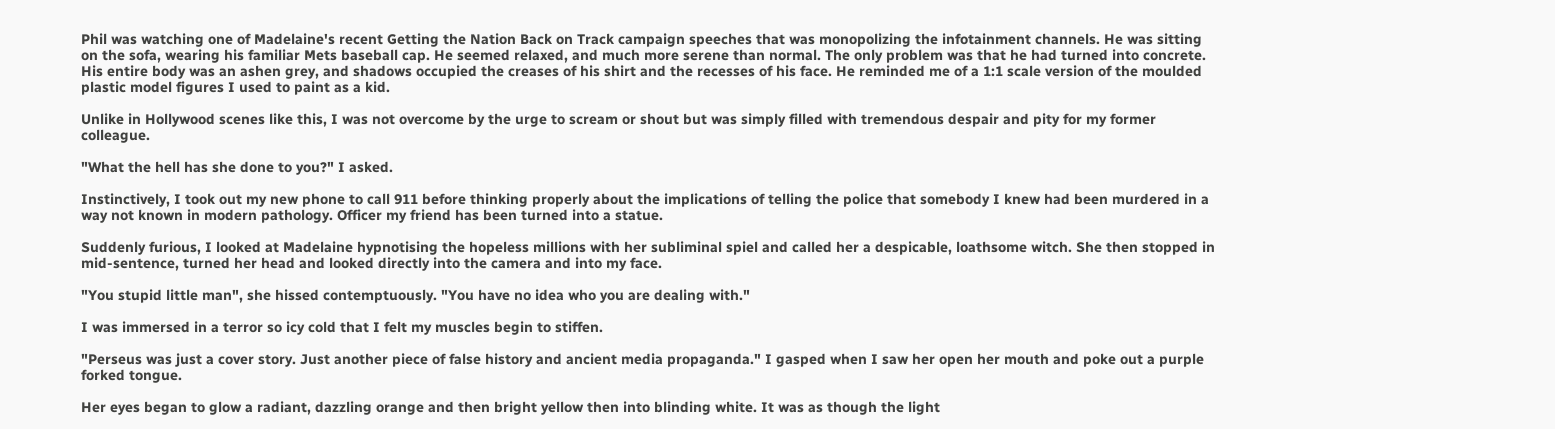Phil was watching one of Madelaine's recent Getting the Nation Back on Track campaign speeches that was monopolizing the infotainment channels. He was sitting on the sofa, wearing his familiar Mets baseball cap. He seemed relaxed, and much more serene than normal. The only problem was that he had turned into concrete. His entire body was an ashen grey, and shadows occupied the creases of his shirt and the recesses of his face. He reminded me of a 1:1 scale version of the moulded plastic model figures I used to paint as a kid.

Unlike in Hollywood scenes like this, I was not overcome by the urge to scream or shout but was simply filled with tremendous despair and pity for my former colleague.

"What the hell has she done to you?" I asked.

Instinctively, I took out my new phone to call 911 before thinking properly about the implications of telling the police that somebody I knew had been murdered in a way not known in modern pathology. Officer my friend has been turned into a statue.

Suddenly furious, I looked at Madelaine hypnotising the hopeless millions with her subliminal spiel and called her a despicable, loathsome witch. She then stopped in mid-sentence, turned her head and looked directly into the camera and into my face.

"You stupid little man", she hissed contemptuously. "You have no idea who you are dealing with."

I was immersed in a terror so icy cold that I felt my muscles begin to stiffen.

"Perseus was just a cover story. Just another piece of false history and ancient media propaganda." I gasped when I saw her open her mouth and poke out a purple forked tongue.

Her eyes began to glow a radiant, dazzling orange and then bright yellow then into blinding white. It was as though the light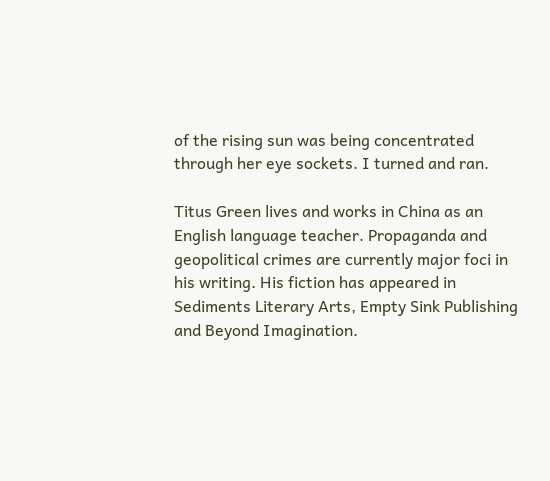of the rising sun was being concentrated through her eye sockets. I turned and ran.

Titus Green lives and works in China as an English language teacher. Propaganda and geopolitical crimes are currently major foci in his writing. His fiction has appeared in Sediments Literary Arts, Empty Sink Publishing and Beyond Imagination.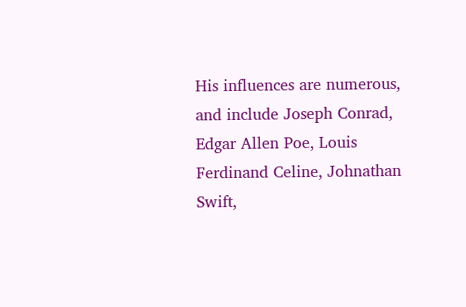His influences are numerous, and include Joseph Conrad, Edgar Allen Poe, Louis Ferdinand Celine, Johnathan Swift,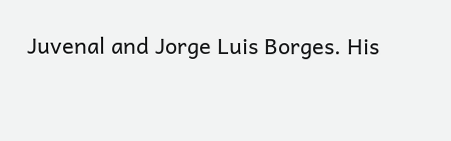Juvenal and Jorge Luis Borges. His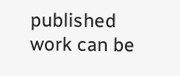published work can be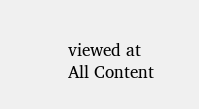viewed at
All Content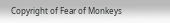Copyright of Fear of Monkeys